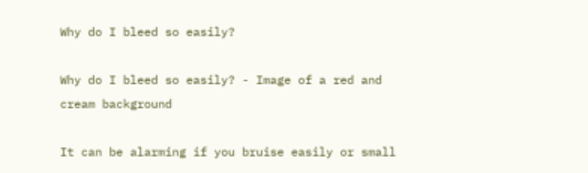Why do I bleed so easily?

Why do I bleed so easily? - Image of a red and cream background

It can be alarming if you bruise easily or small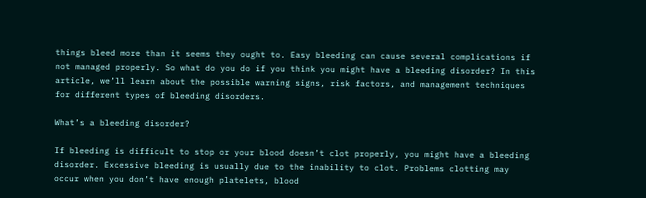things bleed more than it seems they ought to. Easy bleeding can cause several complications if not managed properly. So what do you do if you think you might have a bleeding disorder? In this article, we’ll learn about the possible warning signs, risk factors, and management techniques for different types of bleeding disorders.

What’s a bleeding disorder?

If bleeding is difficult to stop or your blood doesn’t clot properly, you might have a bleeding disorder. Excessive bleeding is usually due to the inability to clot. Problems clotting may occur when you don’t have enough platelets, blood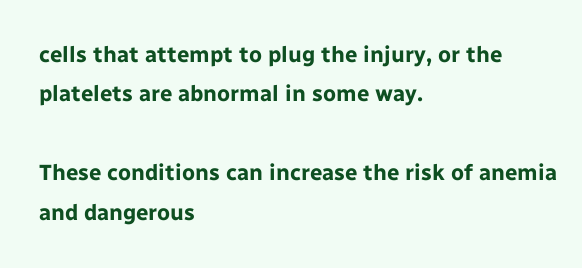cells that attempt to plug the injury, or the platelets are abnormal in some way.

These conditions can increase the risk of anemia and dangerous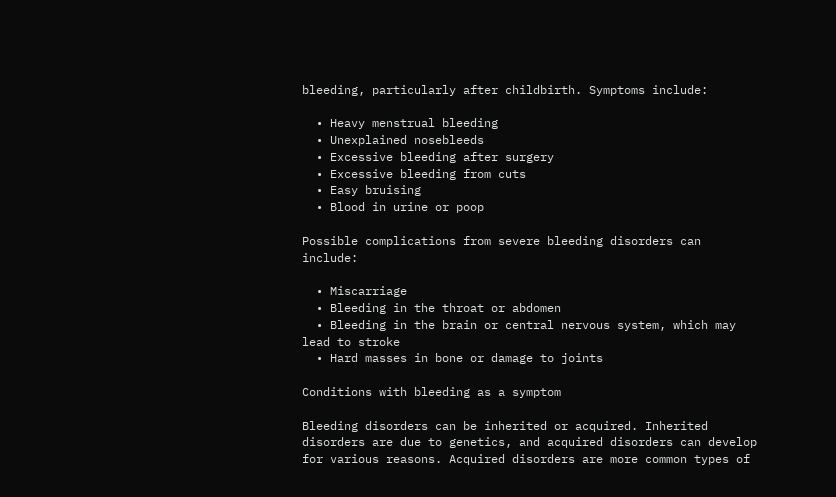bleeding, particularly after childbirth. Symptoms include:

  • Heavy menstrual bleeding
  • Unexplained nosebleeds
  • Excessive bleeding after surgery
  • Excessive bleeding from cuts
  • Easy bruising
  • Blood in urine or poop

Possible complications from severe bleeding disorders can include:

  • Miscarriage
  • Bleeding in the throat or abdomen
  • Bleeding in the brain or central nervous system, which may lead to stroke
  • Hard masses in bone or damage to joints

Conditions with bleeding as a symptom

Bleeding disorders can be inherited or acquired. Inherited disorders are due to genetics, and acquired disorders can develop for various reasons. Acquired disorders are more common types of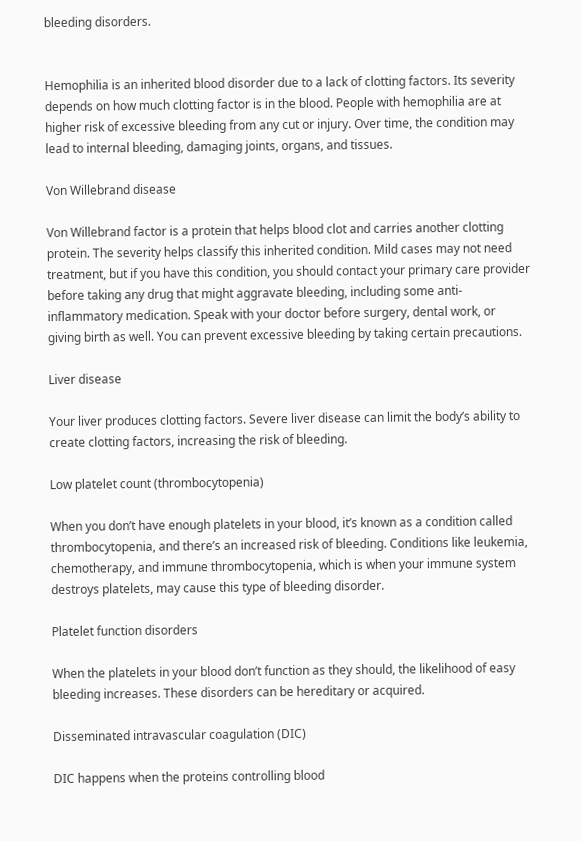bleeding disorders.


Hemophilia is an inherited blood disorder due to a lack of clotting factors. Its severity depends on how much clotting factor is in the blood. People with hemophilia are at higher risk of excessive bleeding from any cut or injury. Over time, the condition may lead to internal bleeding, damaging joints, organs, and tissues.

Von Willebrand disease

Von Willebrand factor is a protein that helps blood clot and carries another clotting protein. The severity helps classify this inherited condition. Mild cases may not need treatment, but if you have this condition, you should contact your primary care provider before taking any drug that might aggravate bleeding, including some anti-inflammatory medication. Speak with your doctor before surgery, dental work, or giving birth as well. You can prevent excessive bleeding by taking certain precautions.

Liver disease

Your liver produces clotting factors. Severe liver disease can limit the body’s ability to create clotting factors, increasing the risk of bleeding.

Low platelet count (thrombocytopenia)

When you don’t have enough platelets in your blood, it’s known as a condition called thrombocytopenia, and there’s an increased risk of bleeding. Conditions like leukemia, chemotherapy, and immune thrombocytopenia, which is when your immune system destroys platelets, may cause this type of bleeding disorder.

Platelet function disorders

When the platelets in your blood don’t function as they should, the likelihood of easy bleeding increases. These disorders can be hereditary or acquired.

Disseminated intravascular coagulation (DIC)

DIC happens when the proteins controlling blood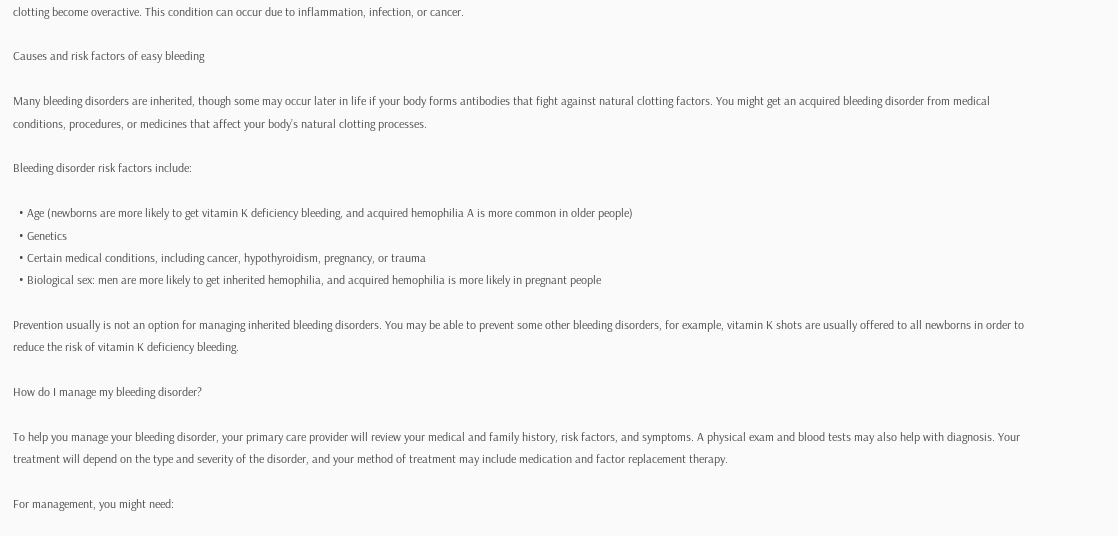clotting become overactive. This condition can occur due to inflammation, infection, or cancer.

Causes and risk factors of easy bleeding

Many bleeding disorders are inherited, though some may occur later in life if your body forms antibodies that fight against natural clotting factors. You might get an acquired bleeding disorder from medical conditions, procedures, or medicines that affect your body’s natural clotting processes.

Bleeding disorder risk factors include:

  • Age (newborns are more likely to get vitamin K deficiency bleeding, and acquired hemophilia A is more common in older people)
  • Genetics
  • Certain medical conditions, including cancer, hypothyroidism, pregnancy, or trauma
  • Biological sex: men are more likely to get inherited hemophilia, and acquired hemophilia is more likely in pregnant people

Prevention usually is not an option for managing inherited bleeding disorders. You may be able to prevent some other bleeding disorders, for example, vitamin K shots are usually offered to all newborns in order to reduce the risk of vitamin K deficiency bleeding.

How do I manage my bleeding disorder?

To help you manage your bleeding disorder, your primary care provider will review your medical and family history, risk factors, and symptoms. A physical exam and blood tests may also help with diagnosis. Your treatment will depend on the type and severity of the disorder, and your method of treatment may include medication and factor replacement therapy.

For management, you might need: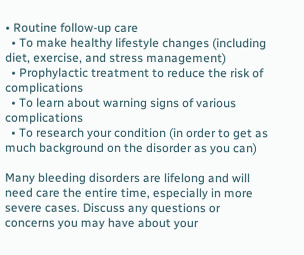• Routine follow-up care
  • To make healthy lifestyle changes (including diet, exercise, and stress management)
  • Prophylactic treatment to reduce the risk of complications
  • To learn about warning signs of various complications
  • To research your condition (in order to get as much background on the disorder as you can)

Many bleeding disorders are lifelong and will need care the entire time, especially in more severe cases. Discuss any questions or concerns you may have about your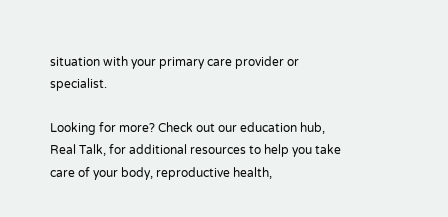situation with your primary care provider or specialist.

Looking for more? Check out our education hub, Real Talk, for additional resources to help you take care of your body, reproductive health,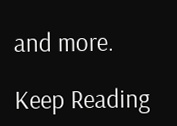and more.

Keep Reading